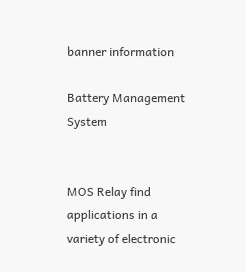banner information

Battery Management System


MOS Relay find applications in a variety of electronic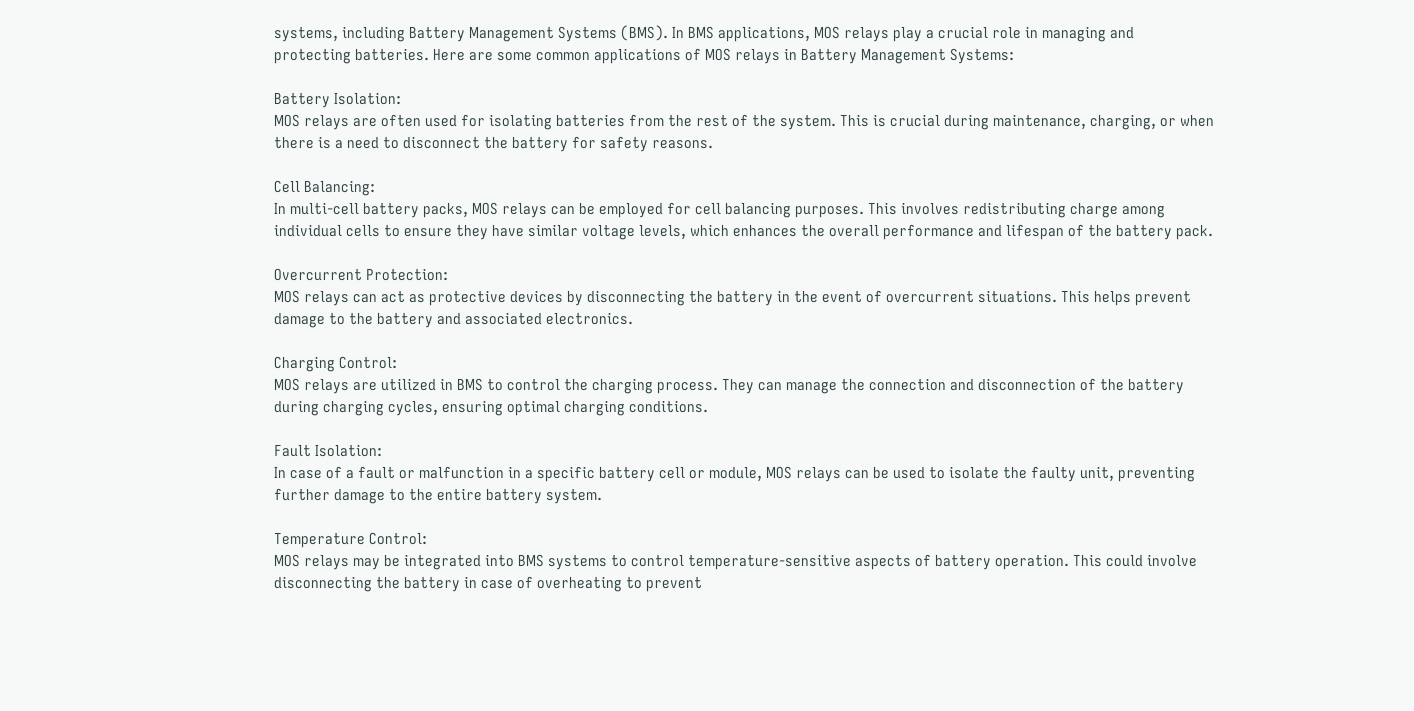systems, including Battery Management Systems (BMS). In BMS applications, MOS relays play a crucial role in managing and protecting batteries. Here are some common applications of MOS relays in Battery Management Systems:

Battery Isolation:
MOS relays are often used for isolating batteries from the rest of the system. This is crucial during maintenance, charging, or when there is a need to disconnect the battery for safety reasons.

Cell Balancing:
In multi-cell battery packs, MOS relays can be employed for cell balancing purposes. This involves redistributing charge among individual cells to ensure they have similar voltage levels, which enhances the overall performance and lifespan of the battery pack.

Overcurrent Protection:
MOS relays can act as protective devices by disconnecting the battery in the event of overcurrent situations. This helps prevent damage to the battery and associated electronics.

Charging Control:
MOS relays are utilized in BMS to control the charging process. They can manage the connection and disconnection of the battery during charging cycles, ensuring optimal charging conditions.

Fault Isolation:
In case of a fault or malfunction in a specific battery cell or module, MOS relays can be used to isolate the faulty unit, preventing further damage to the entire battery system.

Temperature Control:
MOS relays may be integrated into BMS systems to control temperature-sensitive aspects of battery operation. This could involve disconnecting the battery in case of overheating to prevent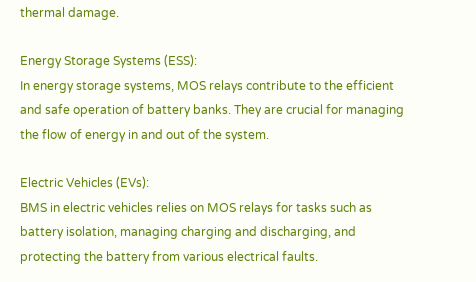thermal damage.

Energy Storage Systems (ESS):
In energy storage systems, MOS relays contribute to the efficient and safe operation of battery banks. They are crucial for managing the flow of energy in and out of the system.

Electric Vehicles (EVs):
BMS in electric vehicles relies on MOS relays for tasks such as battery isolation, managing charging and discharging, and protecting the battery from various electrical faults.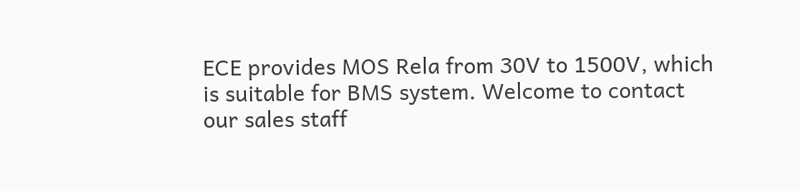ECE provides MOS Rela from 30V to 1500V, which is suitable for BMS system. Welcome to contact our sales staff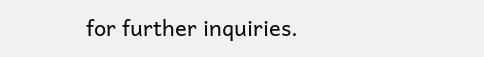for further inquiries.